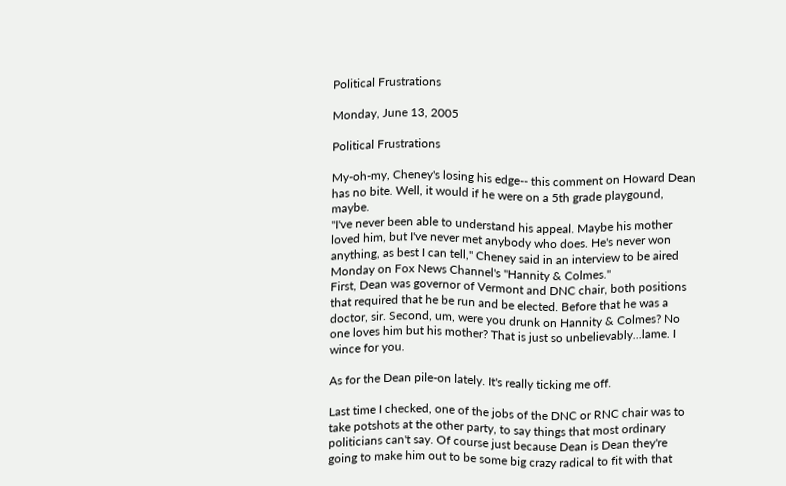Political Frustrations

Monday, June 13, 2005

Political Frustrations

My-oh-my, Cheney's losing his edge-- this comment on Howard Dean has no bite. Well, it would if he were on a 5th grade playgound, maybe.
"I've never been able to understand his appeal. Maybe his mother loved him, but I've never met anybody who does. He's never won anything, as best I can tell," Cheney said in an interview to be aired Monday on Fox News Channel's "Hannity & Colmes."
First, Dean was governor of Vermont and DNC chair, both positions that required that he be run and be elected. Before that he was a doctor, sir. Second, um, were you drunk on Hannity & Colmes? No one loves him but his mother? That is just so unbelievably...lame. I wince for you.

As for the Dean pile-on lately. It's really ticking me off.

Last time I checked, one of the jobs of the DNC or RNC chair was to take potshots at the other party, to say things that most ordinary politicians can't say. Of course just because Dean is Dean they're going to make him out to be some big crazy radical to fit with that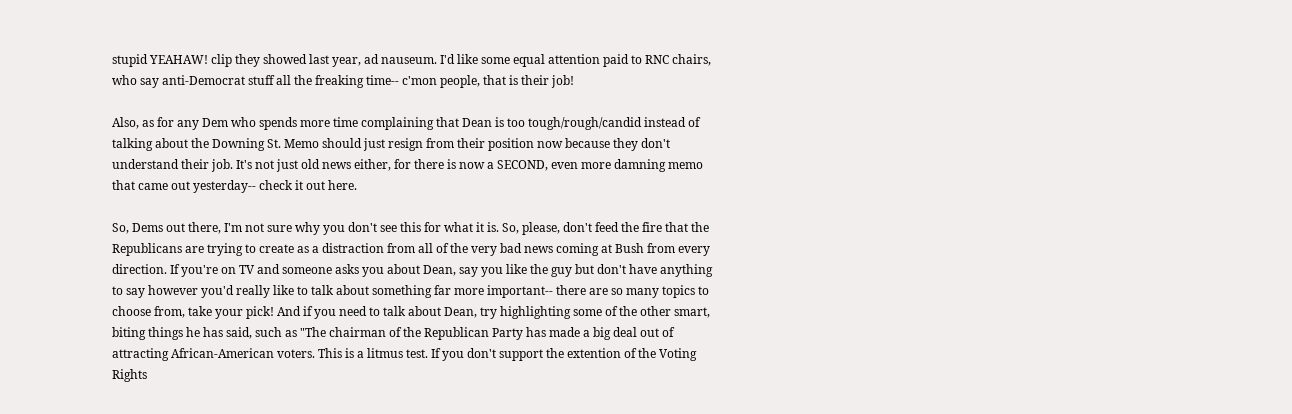stupid YEAHAW! clip they showed last year, ad nauseum. I'd like some equal attention paid to RNC chairs, who say anti-Democrat stuff all the freaking time-- c'mon people, that is their job!

Also, as for any Dem who spends more time complaining that Dean is too tough/rough/candid instead of talking about the Downing St. Memo should just resign from their position now because they don't understand their job. It's not just old news either, for there is now a SECOND, even more damning memo that came out yesterday-- check it out here.

So, Dems out there, I'm not sure why you don't see this for what it is. So, please, don't feed the fire that the Republicans are trying to create as a distraction from all of the very bad news coming at Bush from every direction. If you're on TV and someone asks you about Dean, say you like the guy but don't have anything to say however you'd really like to talk about something far more important-- there are so many topics to choose from, take your pick! And if you need to talk about Dean, try highlighting some of the other smart, biting things he has said, such as "The chairman of the Republican Party has made a big deal out of attracting African-American voters. This is a litmus test. If you don't support the extention of the Voting Rights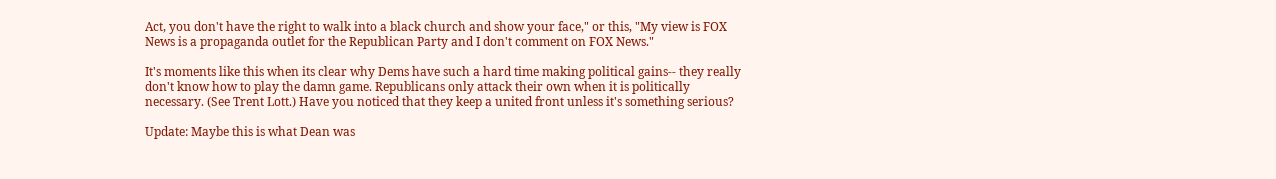Act, you don't have the right to walk into a black church and show your face," or this, "My view is FOX News is a propaganda outlet for the Republican Party and I don't comment on FOX News."

It's moments like this when its clear why Dems have such a hard time making political gains-- they really don't know how to play the damn game. Republicans only attack their own when it is politically necessary. (See Trent Lott.) Have you noticed that they keep a united front unless it's something serious?

Update: Maybe this is what Dean was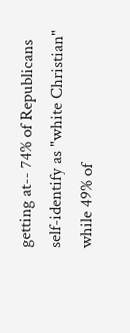getting at-- 74% of Republicans self-identify as "white Christian" while 49% of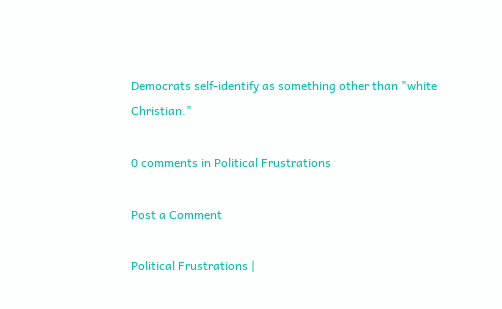Democrats self-identify as something other than "white Christian."

0 comments in Political Frustrations

Post a Comment

Political Frustrations |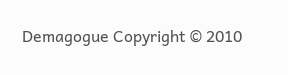Demagogue Copyright © 2010